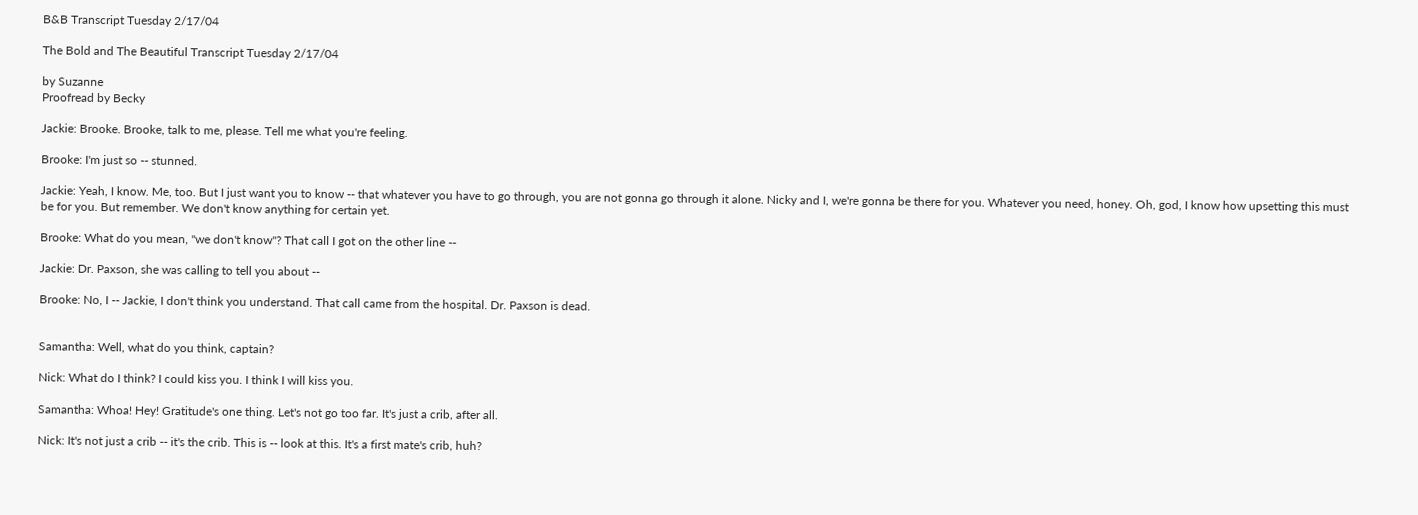B&B Transcript Tuesday 2/17/04

The Bold and The Beautiful Transcript Tuesday 2/17/04

by Suzanne
Proofread by Becky

Jackie: Brooke. Brooke, talk to me, please. Tell me what you're feeling.

Brooke: I'm just so -- stunned.

Jackie: Yeah, I know. Me, too. But I just want you to know -- that whatever you have to go through, you are not gonna go through it alone. Nicky and I, we're gonna be there for you. Whatever you need, honey. Oh, god, I know how upsetting this must be for you. But remember. We don't know anything for certain yet.

Brooke: What do you mean, "we don't know"? That call I got on the other line --

Jackie: Dr. Paxson, she was calling to tell you about --

Brooke: No, I -- Jackie, I don't think you understand. That call came from the hospital. Dr. Paxson is dead.


Samantha: Well, what do you think, captain?

Nick: What do I think? I could kiss you. I think I will kiss you.

Samantha: Whoa! Hey! Gratitude's one thing. Let's not go too far. It's just a crib, after all.

Nick: It's not just a crib -- it's the crib. This is -- look at this. It's a first mate's crib, huh?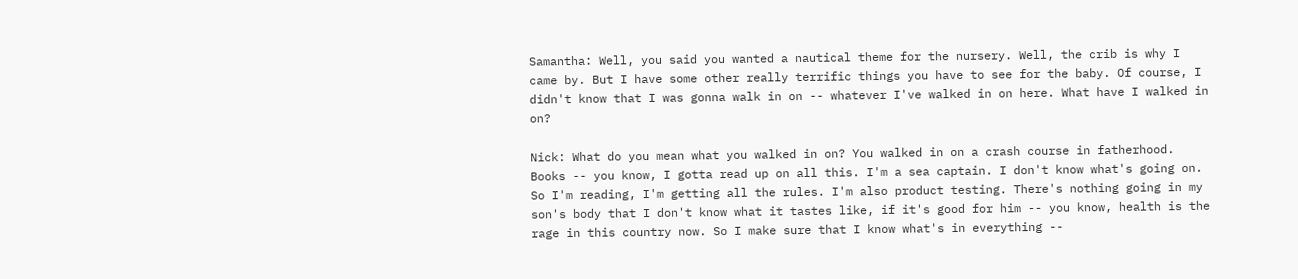Samantha: Well, you said you wanted a nautical theme for the nursery. Well, the crib is why I came by. But I have some other really terrific things you have to see for the baby. Of course, I didn't know that I was gonna walk in on -- whatever I've walked in on here. What have I walked in on?

Nick: What do you mean what you walked in on? You walked in on a crash course in fatherhood. Books -- you know, I gotta read up on all this. I'm a sea captain. I don't know what's going on. So I'm reading, I'm getting all the rules. I'm also product testing. There's nothing going in my son's body that I don't know what it tastes like, if it's good for him -- you know, health is the rage in this country now. So I make sure that I know what's in everything --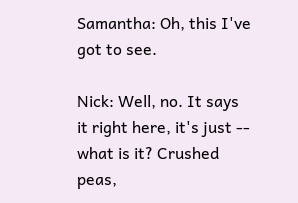Samantha: Oh, this I've got to see.

Nick: Well, no. It says it right here, it's just -- what is it? Crushed peas,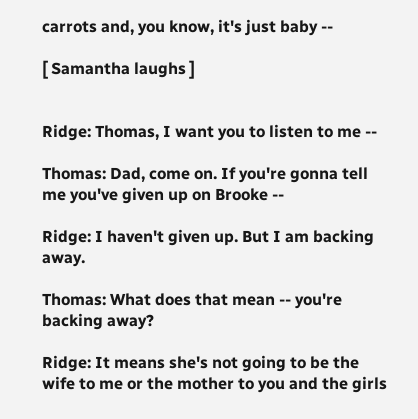carrots and, you know, it's just baby --

[ Samantha laughs ]


Ridge: Thomas, I want you to listen to me --

Thomas: Dad, come on. If you're gonna tell me you've given up on Brooke --

Ridge: I haven't given up. But I am backing away.

Thomas: What does that mean -- you're backing away?

Ridge: It means she's not going to be the wife to me or the mother to you and the girls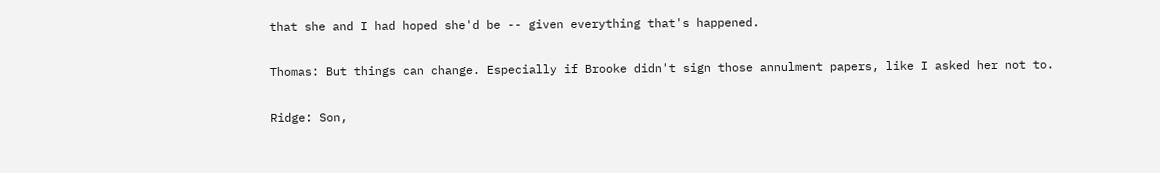that she and I had hoped she'd be -- given everything that's happened.

Thomas: But things can change. Especially if Brooke didn't sign those annulment papers, like I asked her not to.

Ridge: Son,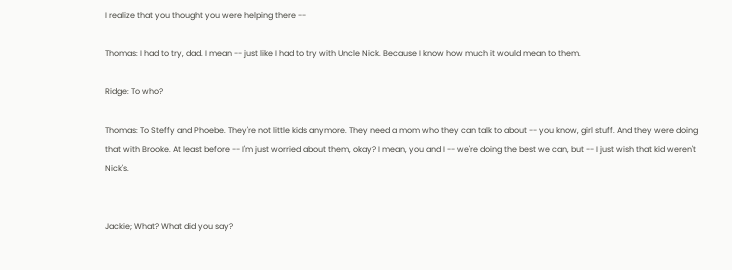I realize that you thought you were helping there --

Thomas: I had to try, dad. I mean -- just like I had to try with Uncle Nick. Because I know how much it would mean to them.

Ridge: To who?

Thomas: To Steffy and Phoebe. They're not little kids anymore. They need a mom who they can talk to about -- you know, girl stuff. And they were doing that with Brooke. At least before -- I'm just worried about them, okay? I mean, you and I -- we're doing the best we can, but -- I just wish that kid weren't Nick's.


Jackie; What? What did you say?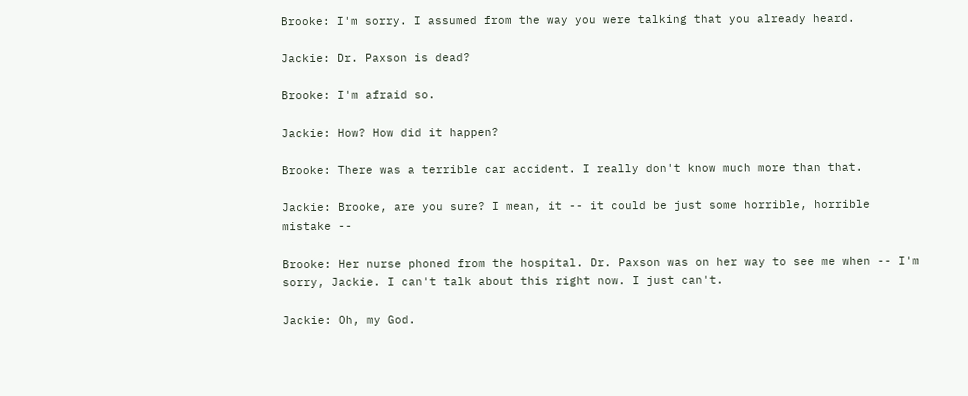Brooke: I'm sorry. I assumed from the way you were talking that you already heard.

Jackie: Dr. Paxson is dead?

Brooke: I'm afraid so.

Jackie: How? How did it happen?

Brooke: There was a terrible car accident. I really don't know much more than that.

Jackie: Brooke, are you sure? I mean, it -- it could be just some horrible, horrible mistake --

Brooke: Her nurse phoned from the hospital. Dr. Paxson was on her way to see me when -- I'm sorry, Jackie. I can't talk about this right now. I just can't.

Jackie: Oh, my God.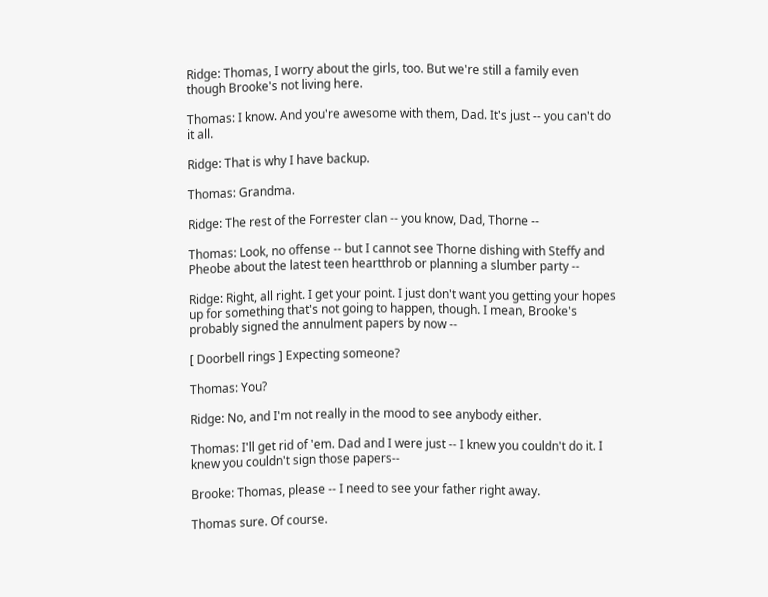Ridge: Thomas, I worry about the girls, too. But we're still a family even though Brooke's not living here.

Thomas: I know. And you're awesome with them, Dad. It's just -- you can't do it all.

Ridge: That is why I have backup.

Thomas: Grandma.

Ridge: The rest of the Forrester clan -- you know, Dad, Thorne --

Thomas: Look, no offense -- but I cannot see Thorne dishing with Steffy and Pheobe about the latest teen heartthrob or planning a slumber party --

Ridge: Right, all right. I get your point. I just don't want you getting your hopes up for something that's not going to happen, though. I mean, Brooke's probably signed the annulment papers by now --

[ Doorbell rings ] Expecting someone?

Thomas: You?

Ridge: No, and I'm not really in the mood to see anybody either.

Thomas: I'll get rid of 'em. Dad and I were just -- I knew you couldn't do it. I knew you couldn't sign those papers--

Brooke: Thomas, please -- I need to see your father right away.

Thomas sure. Of course.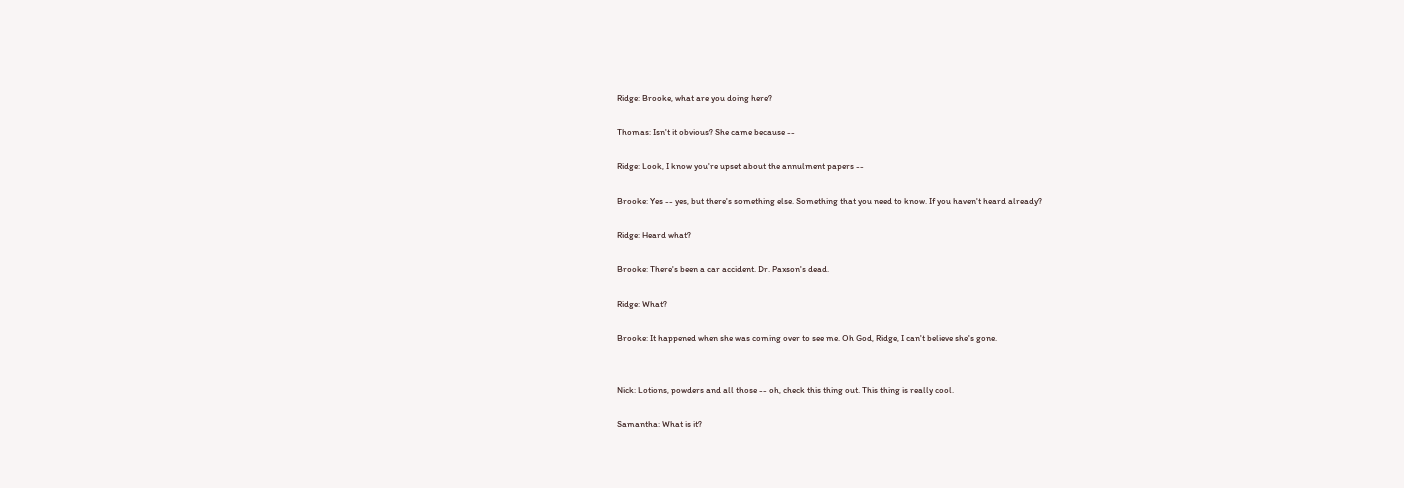Ridge: Brooke, what are you doing here?

Thomas: Isn't it obvious? She came because --

Ridge: Look, I know you're upset about the annulment papers --

Brooke: Yes -- yes, but there's something else. Something that you need to know. If you haven't heard already?

Ridge: Heard what?

Brooke: There's been a car accident. Dr. Paxson's dead.

Ridge: What?

Brooke: It happened when she was coming over to see me. Oh God, Ridge, I can't believe she's gone.


Nick: Lotions, powders and all those -- oh, check this thing out. This thing is really cool.

Samantha: What is it?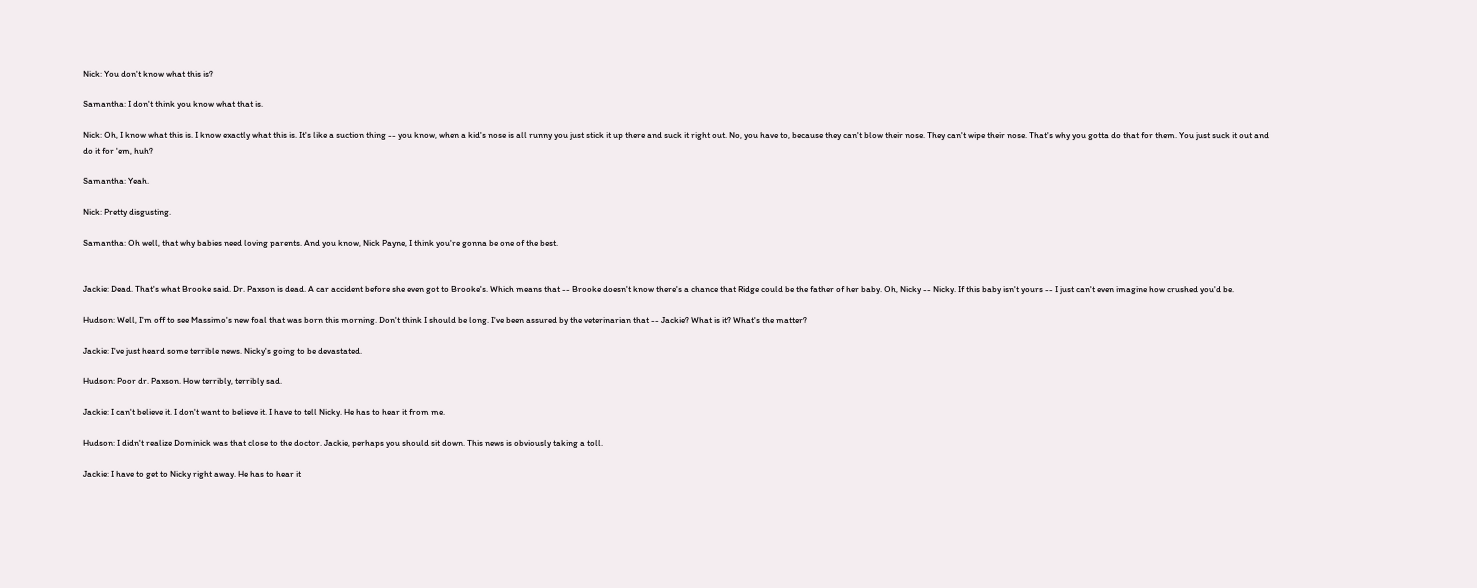Nick: You don't know what this is?

Samantha: I don't think you know what that is.

Nick: Oh, I know what this is. I know exactly what this is. It's like a suction thing -- you know, when a kid's nose is all runny you just stick it up there and suck it right out. No, you have to, because they can't blow their nose. They can't wipe their nose. That's why you gotta do that for them. You just suck it out and do it for 'em, huh?

Samantha: Yeah.

Nick: Pretty disgusting.

Samantha: Oh well, that why babies need loving parents. And you know, Nick Payne, I think you're gonna be one of the best.


Jackie: Dead. That's what Brooke said. Dr. Paxson is dead. A car accident before she even got to Brooke's. Which means that -- Brooke doesn't know there's a chance that Ridge could be the father of her baby. Oh, Nicky -- Nicky. If this baby isn't yours -- I just can't even imagine how crushed you'd be.

Hudson: Well, I'm off to see Massimo's new foal that was born this morning. Don't think I should be long. I've been assured by the veterinarian that -- Jackie? What is it? What's the matter?

Jackie: I've just heard some terrible news. Nicky's going to be devastated.

Hudson: Poor dr. Paxson. How terribly, terribly sad.

Jackie: I can't believe it. I don't want to believe it. I have to tell Nicky. He has to hear it from me.

Hudson: I didn't realize Dominick was that close to the doctor. Jackie, perhaps you should sit down. This news is obviously taking a toll.

Jackie: I have to get to Nicky right away. He has to hear it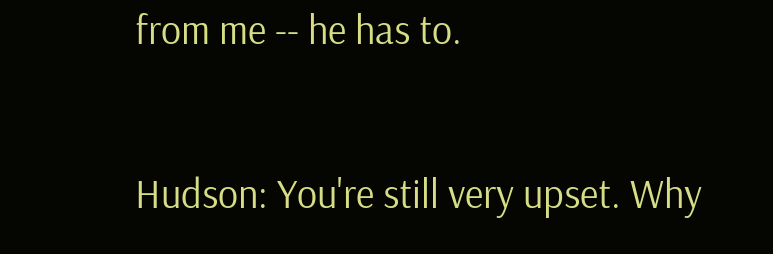from me -- he has to.

Hudson: You're still very upset. Why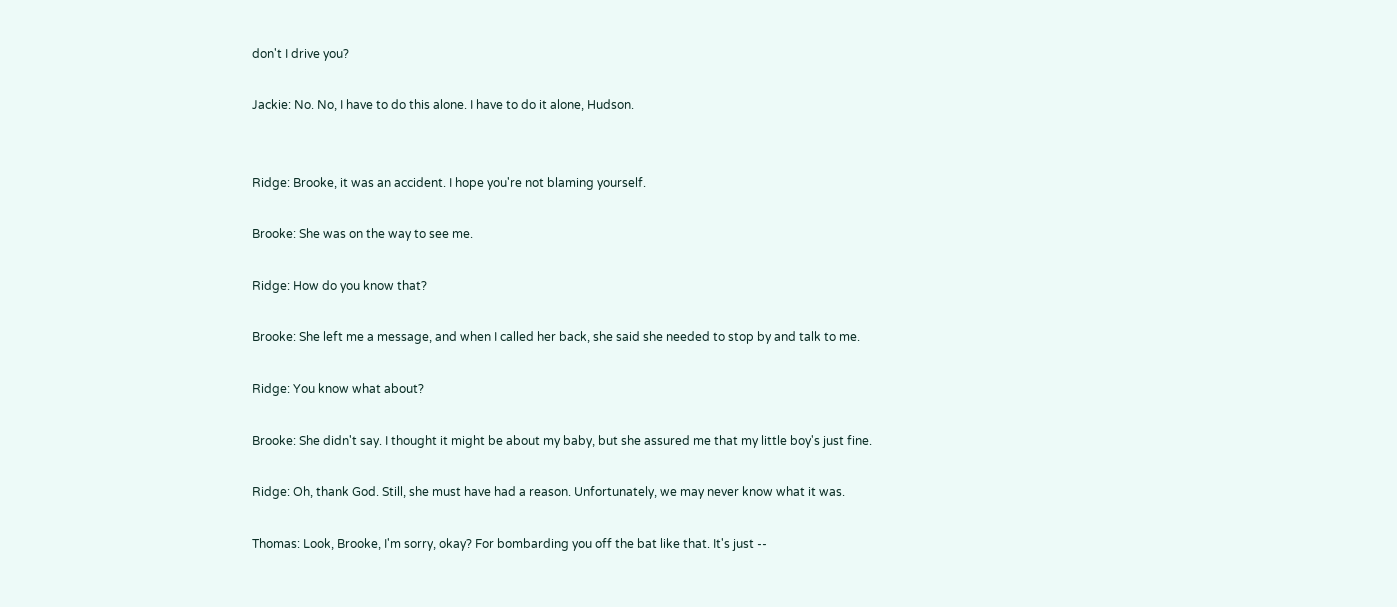don't I drive you?

Jackie: No. No, I have to do this alone. I have to do it alone, Hudson.


Ridge: Brooke, it was an accident. I hope you're not blaming yourself.

Brooke: She was on the way to see me.

Ridge: How do you know that?

Brooke: She left me a message, and when I called her back, she said she needed to stop by and talk to me.

Ridge: You know what about?

Brooke: She didn't say. I thought it might be about my baby, but she assured me that my little boy's just fine.

Ridge: Oh, thank God. Still, she must have had a reason. Unfortunately, we may never know what it was.

Thomas: Look, Brooke, I'm sorry, okay? For bombarding you off the bat like that. It's just --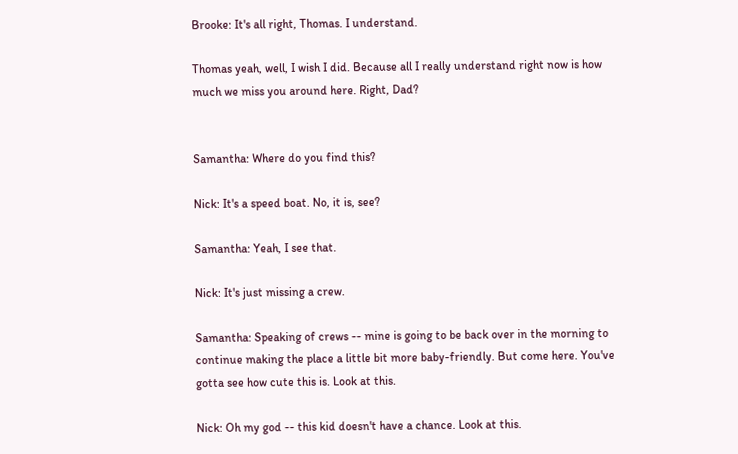Brooke: It's all right, Thomas. I understand.

Thomas yeah, well, I wish I did. Because all I really understand right now is how much we miss you around here. Right, Dad?


Samantha: Where do you find this?

Nick: It's a speed boat. No, it is, see?

Samantha: Yeah, I see that.

Nick: It's just missing a crew.

Samantha: Speaking of crews -- mine is going to be back over in the morning to continue making the place a little bit more baby-friendly. But come here. You've gotta see how cute this is. Look at this.

Nick: Oh my god -- this kid doesn't have a chance. Look at this.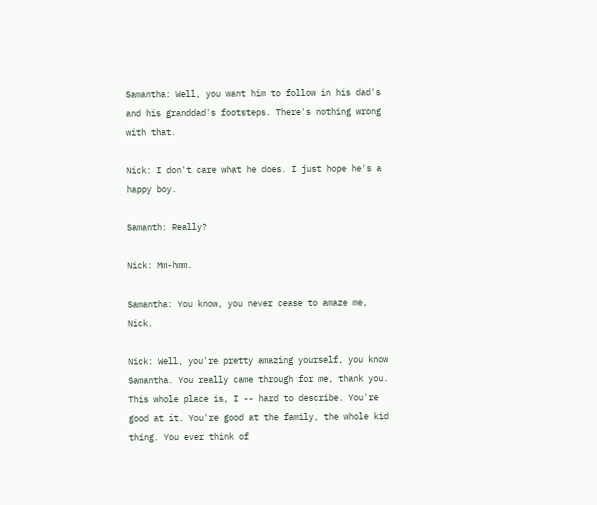Samantha: Well, you want him to follow in his dad's and his granddad's footsteps. There's nothing wrong with that.

Nick: I don't care what he does. I just hope he's a happy boy.

Samanth: Really?

Nick: Mm-hmm.

Samantha: You know, you never cease to amaze me, Nick.

Nick: Well, you're pretty amazing yourself, you know Samantha. You really came through for me, thank you. This whole place is, I -- hard to describe. You're good at it. You're good at the family, the whole kid thing. You ever think of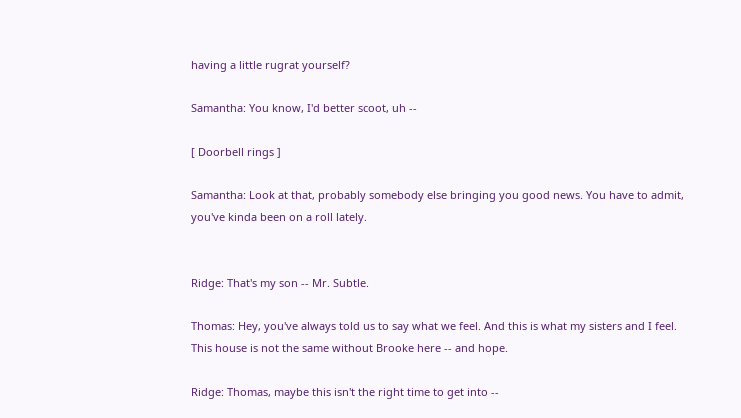having a little rugrat yourself?

Samantha: You know, I'd better scoot, uh --

[ Doorbell rings ]

Samantha: Look at that, probably somebody else bringing you good news. You have to admit, you've kinda been on a roll lately.


Ridge: That's my son -- Mr. Subtle.

Thomas: Hey, you've always told us to say what we feel. And this is what my sisters and I feel. This house is not the same without Brooke here -- and hope.

Ridge: Thomas, maybe this isn't the right time to get into --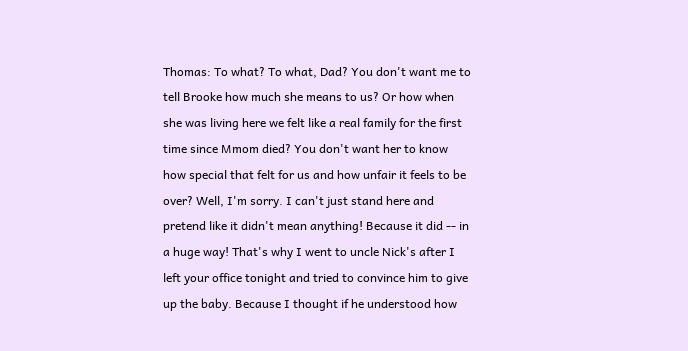Thomas: To what? To what, Dad? You don't want me to tell Brooke how much she means to us? Or how when she was living here we felt like a real family for the first time since Mmom died? You don't want her to know how special that felt for us and how unfair it feels to be over? Well, I'm sorry. I can't just stand here and pretend like it didn't mean anything! Because it did -- in a huge way! That's why I went to uncle Nick's after I left your office tonight and tried to convince him to give up the baby. Because I thought if he understood how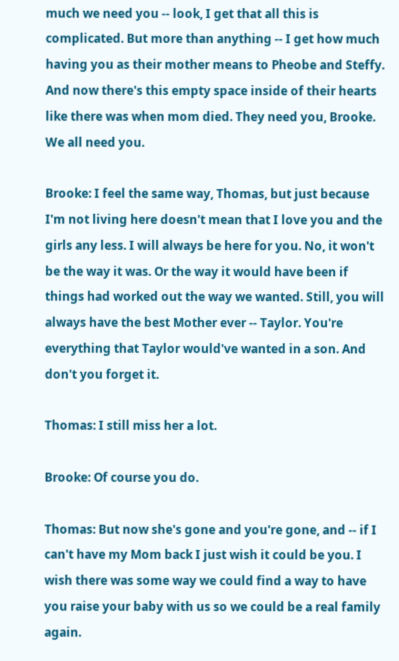much we need you -- look, I get that all this is complicated. But more than anything -- I get how much having you as their mother means to Pheobe and Steffy. And now there's this empty space inside of their hearts like there was when mom died. They need you, Brooke. We all need you.

Brooke: I feel the same way, Thomas, but just because I'm not living here doesn't mean that I love you and the girls any less. I will always be here for you. No, it won't be the way it was. Or the way it would have been if things had worked out the way we wanted. Still, you will always have the best Mother ever -- Taylor. You're everything that Taylor would've wanted in a son. And don't you forget it.

Thomas: I still miss her a lot.

Brooke: Of course you do.

Thomas: But now she's gone and you're gone, and -- if I can't have my Mom back I just wish it could be you. I wish there was some way we could find a way to have you raise your baby with us so we could be a real family again.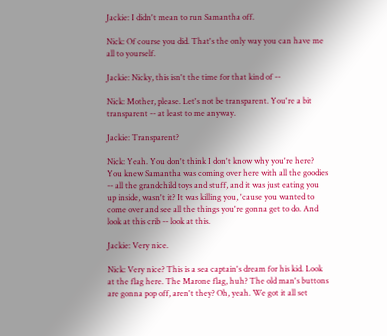Jackie: I didn't mean to run Samantha off.

Nick: Of course you did. That's the only way you can have me all to yourself.

Jackie: Nicky, this isn't the time for that kind of --

Nick: Mother, please. Let's not be transparent. You're a bit transparent -- at least to me anyway.

Jackie: Transparent?

Nick: Yeah. You don't think I don't know why you're here? You knew Samantha was coming over here with all the goodies -- all the grandchild toys and stuff, and it was just eating you up inside, wasn't it? It was killing you, 'cause you wanted to come over and see all the things you're gonna get to do. And look at this crib -- look at this.

Jackie: Very nice.

Nick: Very nice? This is a sea captain's dream for his kid. Look at the flag here. The Marone flag, huh? The old man's buttons are gonna pop off, aren't they? Oh, yeah. We got it all set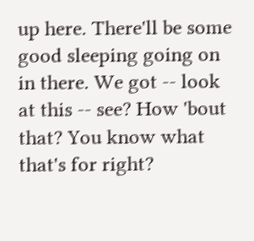up here. There'll be some good sleeping going on in there. We got -- look at this -- see? How 'bout that? You know what that's for right?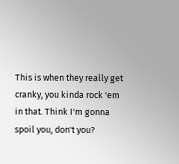This is when they really get cranky, you kinda rock 'em in that. Think I'm gonna spoil you, don't you?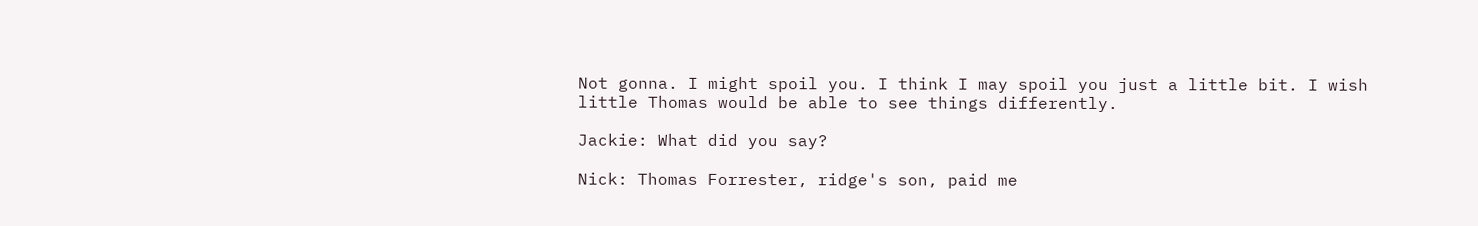Not gonna. I might spoil you. I think I may spoil you just a little bit. I wish little Thomas would be able to see things differently.

Jackie: What did you say?

Nick: Thomas Forrester, ridge's son, paid me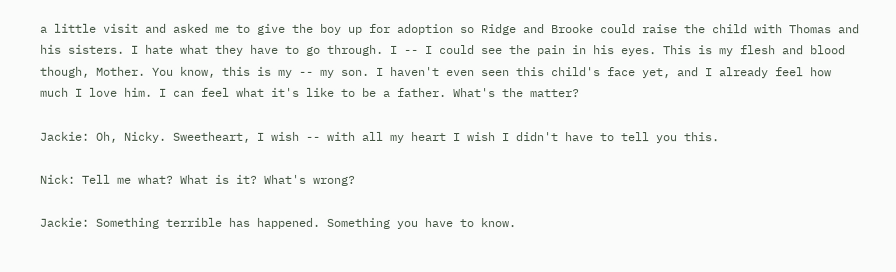a little visit and asked me to give the boy up for adoption so Ridge and Brooke could raise the child with Thomas and his sisters. I hate what they have to go through. I -- I could see the pain in his eyes. This is my flesh and blood though, Mother. You know, this is my -- my son. I haven't even seen this child's face yet, and I already feel how much I love him. I can feel what it's like to be a father. What's the matter?

Jackie: Oh, Nicky. Sweetheart, I wish -- with all my heart I wish I didn't have to tell you this.

Nick: Tell me what? What is it? What's wrong?

Jackie: Something terrible has happened. Something you have to know.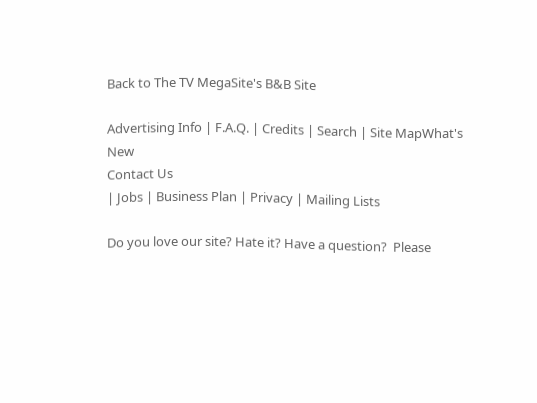Back to The TV MegaSite's B&B Site

Advertising Info | F.A.Q. | Credits | Search | Site MapWhat's New
Contact Us
| Jobs | Business Plan | Privacy | Mailing Lists

Do you love our site? Hate it? Have a question?  Please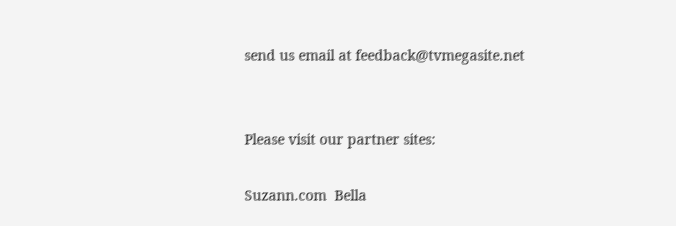send us email at feedback@tvmegasite.net


Please visit our partner sites:

Suzann.com  Bella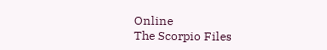Online
The Scorpio Files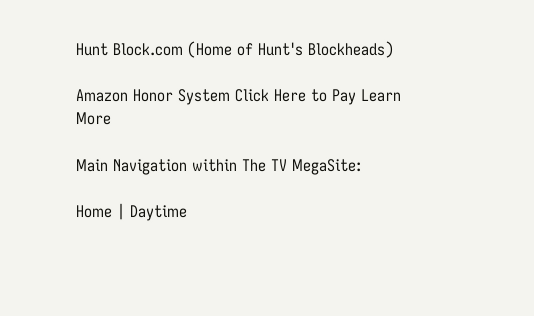Hunt Block.com (Home of Hunt's Blockheads)

Amazon Honor System Click Here to Pay Learn More

Main Navigation within The TV MegaSite:

Home | Daytime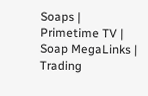Soaps | Primetime TV | Soap MegaLinks | Trading